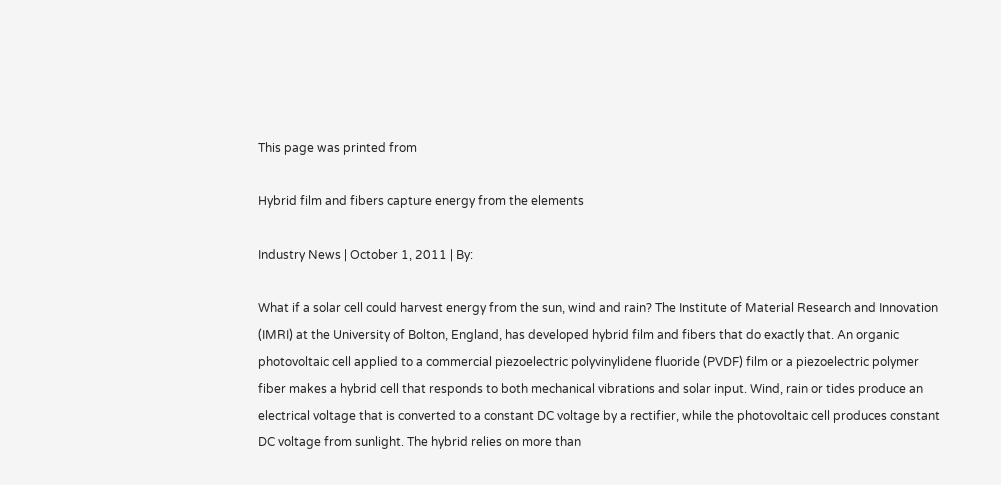This page was printed from

Hybrid film and fibers capture energy from the elements

Industry News | October 1, 2011 | By:

What if a solar cell could harvest energy from the sun, wind and rain? The Institute of Material Research and Innovation (IMRI) at the University of Bolton, England, has developed hybrid film and fibers that do exactly that. An organic photovoltaic cell applied to a commercial piezoelectric polyvinylidene fluoride (PVDF) film or a piezoelectric polymer fiber makes a hybrid cell that responds to both mechanical vibrations and solar input. Wind, rain or tides produce an electrical voltage that is converted to a constant DC voltage by a rectifier, while the photovoltaic cell produces constant DC voltage from sunlight. The hybrid relies on more than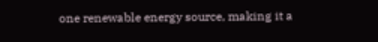one renewable energy source, making it a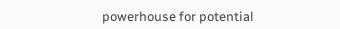powerhouse for potential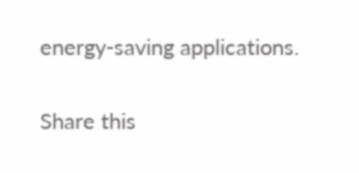energy-saving applications.

Share this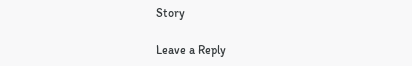Story

Leave a Reply